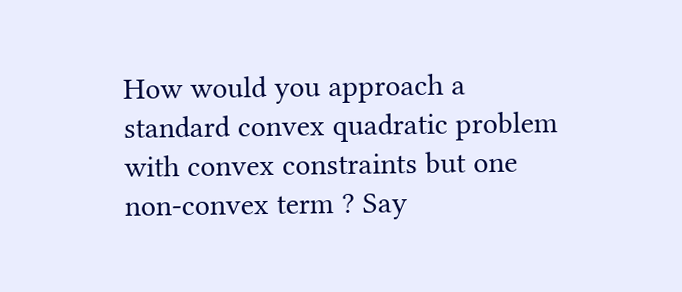How would you approach a standard convex quadratic problem with convex constraints but one non-convex term ? Say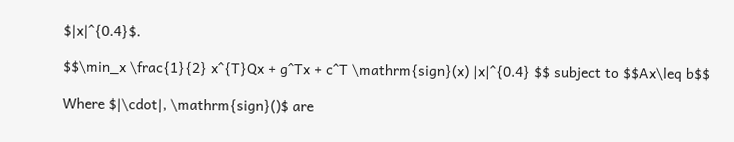$|x|^{0.4}$.

$$\min_x \frac{1}{2} x^{T}Qx + g^Tx + c^T \mathrm{sign}(x) |x|^{0.4} $$ subject to $$Ax\leq b$$

Where $|\cdot|, \mathrm{sign}()$ are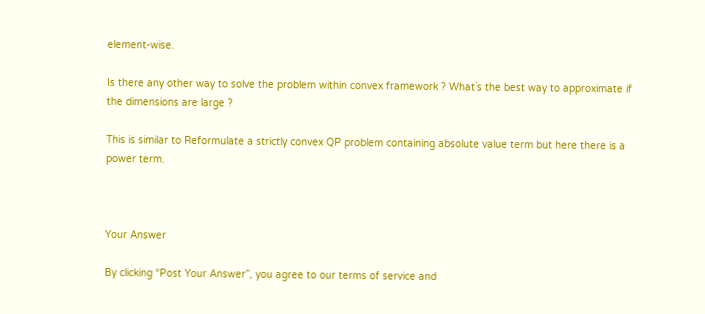element-wise.

Is there any other way to solve the problem within convex framework ? What`s the best way to approximate if the dimensions are large ?

This is similar to Reformulate a strictly convex QP problem containing absolute value term but here there is a power term.



Your Answer

By clicking “Post Your Answer”, you agree to our terms of service and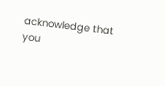acknowledge that you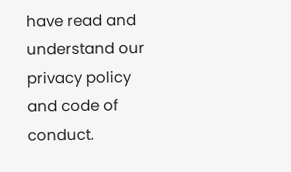have read and understand our privacy policy and code of conduct.